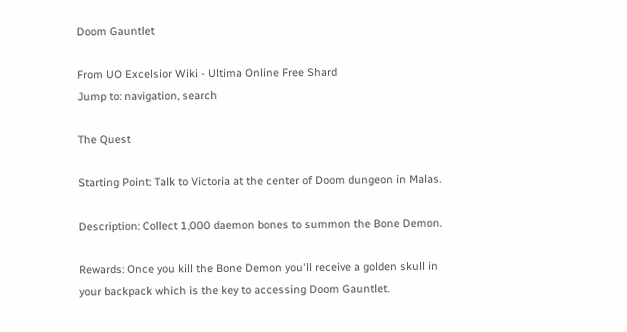Doom Gauntlet

From UO Excelsior Wiki - Ultima Online Free Shard
Jump to: navigation, search

The Quest

Starting Point: Talk to Victoria at the center of Doom dungeon in Malas.

Description: Collect 1,000 daemon bones to summon the Bone Demon.

Rewards: Once you kill the Bone Demon you'll receive a golden skull in your backpack which is the key to accessing Doom Gauntlet.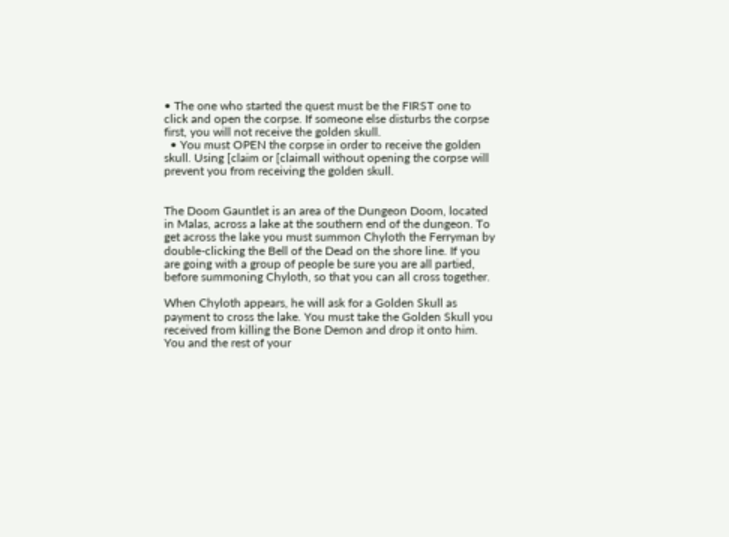• The one who started the quest must be the FIRST one to click and open the corpse. If someone else disturbs the corpse first, you will not receive the golden skull.
  • You must OPEN the corpse in order to receive the golden skull. Using [claim or [claimall without opening the corpse will prevent you from receiving the golden skull.


The Doom Gauntlet is an area of the Dungeon Doom, located in Malas, across a lake at the southern end of the dungeon. To get across the lake you must summon Chyloth the Ferryman by double-clicking the Bell of the Dead on the shore line. If you are going with a group of people be sure you are all partied, before summoning Chyloth, so that you can all cross together.

When Chyloth appears, he will ask for a Golden Skull as payment to cross the lake. You must take the Golden Skull you received from killing the Bone Demon and drop it onto him. You and the rest of your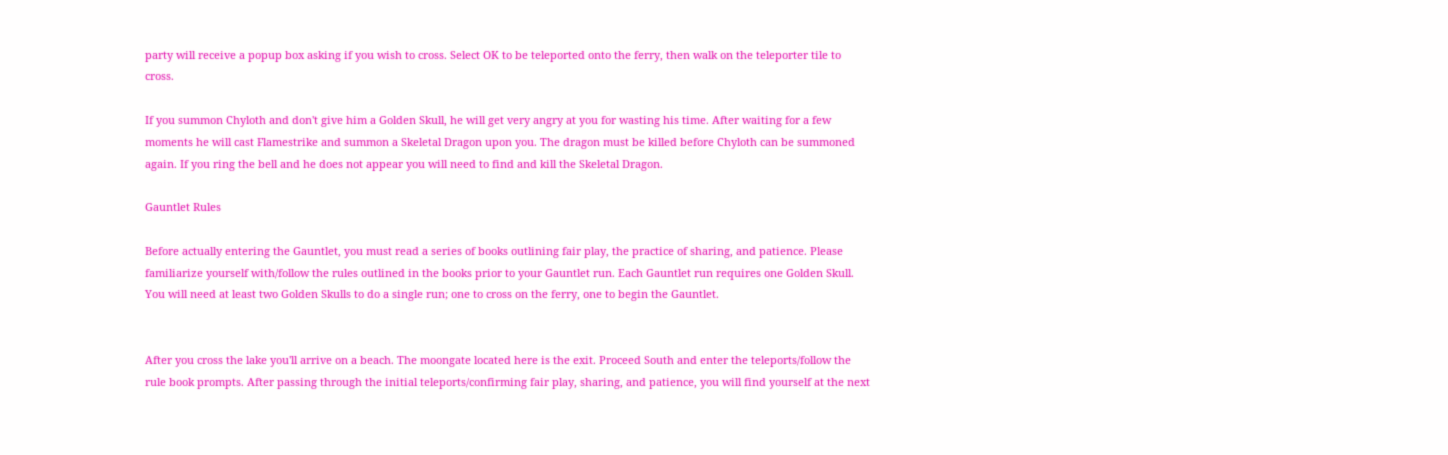party will receive a popup box asking if you wish to cross. Select OK to be teleported onto the ferry, then walk on the teleporter tile to cross.

If you summon Chyloth and don't give him a Golden Skull, he will get very angry at you for wasting his time. After waiting for a few moments he will cast Flamestrike and summon a Skeletal Dragon upon you. The dragon must be killed before Chyloth can be summoned again. If you ring the bell and he does not appear you will need to find and kill the Skeletal Dragon.

Gauntlet Rules

Before actually entering the Gauntlet, you must read a series of books outlining fair play, the practice of sharing, and patience. Please familiarize yourself with/follow the rules outlined in the books prior to your Gauntlet run. Each Gauntlet run requires one Golden Skull. You will need at least two Golden Skulls to do a single run; one to cross on the ferry, one to begin the Gauntlet.


After you cross the lake you'll arrive on a beach. The moongate located here is the exit. Proceed South and enter the teleports/follow the rule book prompts. After passing through the initial teleports/confirming fair play, sharing, and patience, you will find yourself at the next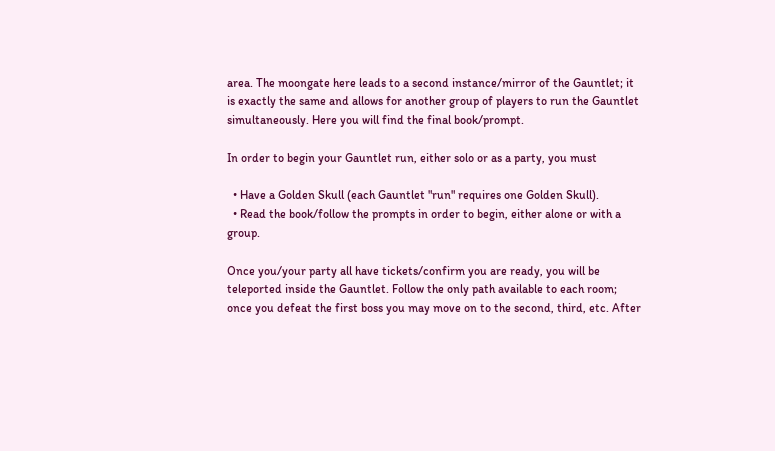area. The moongate here leads to a second instance/mirror of the Gauntlet; it is exactly the same and allows for another group of players to run the Gauntlet simultaneously. Here you will find the final book/prompt.

In order to begin your Gauntlet run, either solo or as a party, you must

  • Have a Golden Skull (each Gauntlet "run" requires one Golden Skull).
  • Read the book/follow the prompts in order to begin, either alone or with a group.

Once you/your party all have tickets/confirm you are ready, you will be teleported inside the Gauntlet. Follow the only path available to each room; once you defeat the first boss you may move on to the second, third, etc. After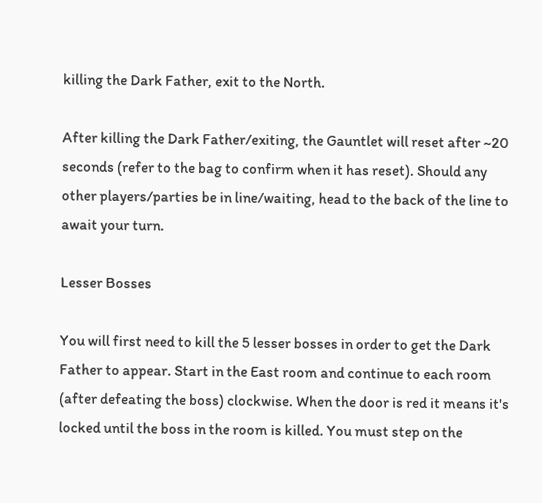killing the Dark Father, exit to the North.

After killing the Dark Father/exiting, the Gauntlet will reset after ~20 seconds (refer to the bag to confirm when it has reset). Should any other players/parties be in line/waiting, head to the back of the line to await your turn.

Lesser Bosses

You will first need to kill the 5 lesser bosses in order to get the Dark Father to appear. Start in the East room and continue to each room (after defeating the boss) clockwise. When the door is red it means it's locked until the boss in the room is killed. You must step on the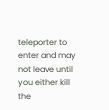teleporter to enter and may not leave until you either kill the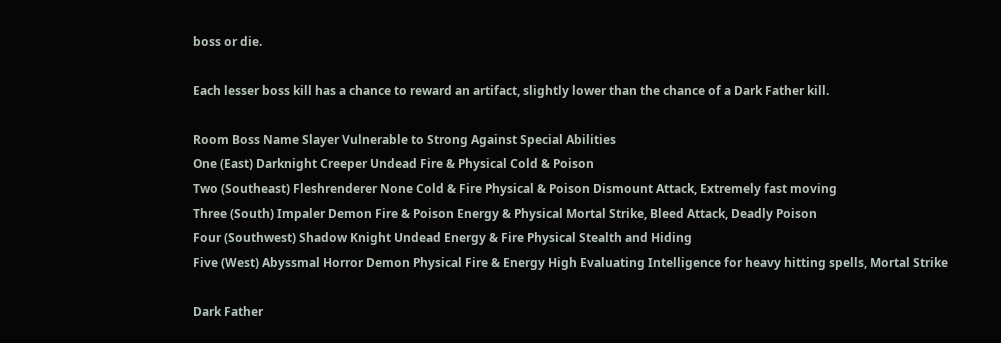boss or die.

Each lesser boss kill has a chance to reward an artifact, slightly lower than the chance of a Dark Father kill.

Room Boss Name Slayer Vulnerable to Strong Against Special Abilities
One (East) Darknight Creeper Undead Fire & Physical Cold & Poison
Two (Southeast) Fleshrenderer None Cold & Fire Physical & Poison Dismount Attack, Extremely fast moving
Three (South) Impaler Demon Fire & Poison Energy & Physical Mortal Strike, Bleed Attack, Deadly Poison
Four (Southwest) Shadow Knight Undead Energy & Fire Physical Stealth and Hiding
Five (West) Abyssmal Horror Demon Physical Fire & Energy High Evaluating Intelligence for heavy hitting spells, Mortal Strike

Dark Father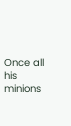Once all his minions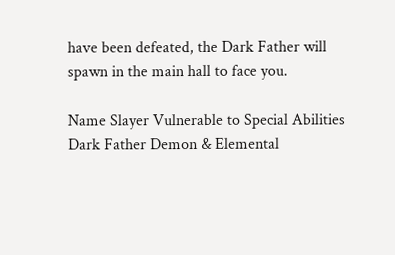have been defeated, the Dark Father will spawn in the main hall to face you.

Name Slayer Vulnerable to Special Abilities
Dark Father Demon & Elemental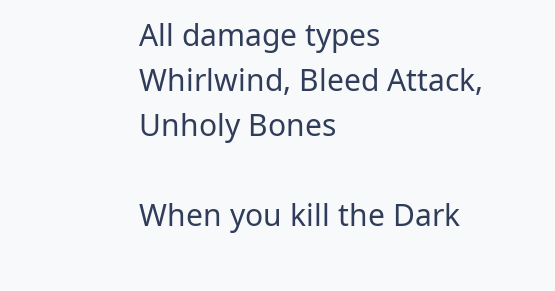All damage types Whirlwind, Bleed Attack, Unholy Bones

When you kill the Dark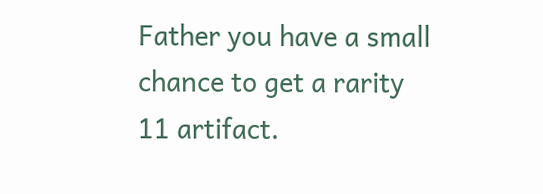Father you have a small chance to get a rarity 11 artifact.